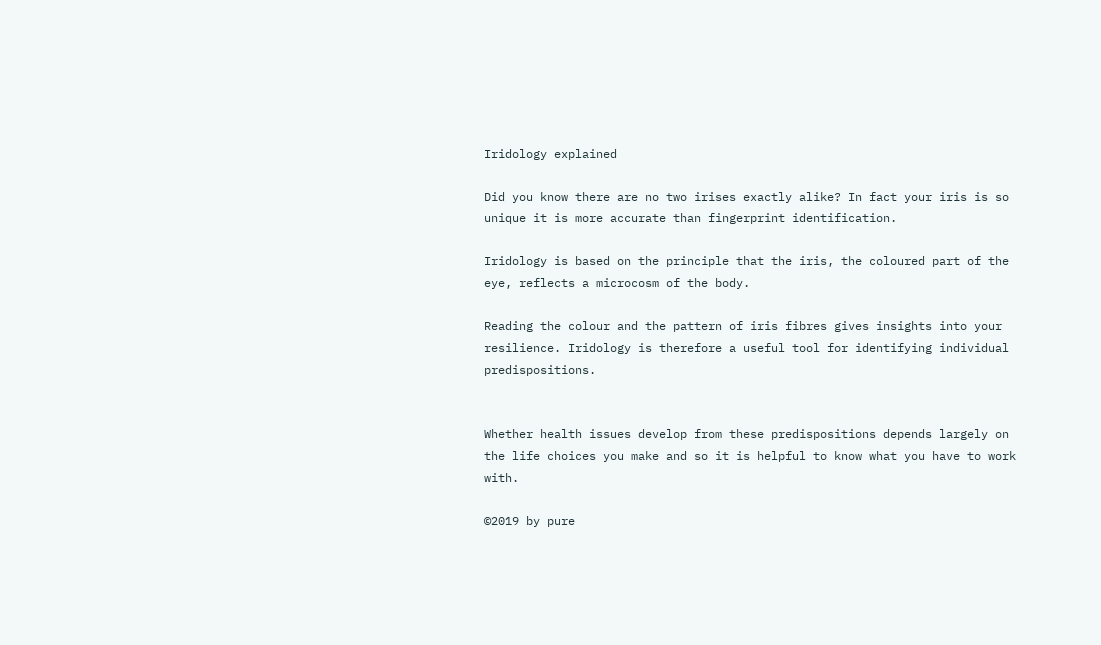Iridology explained

Did you know there are no two irises exactly alike? In fact your iris is so unique it is more accurate than fingerprint identification.

Iridology is based on the principle that the iris, the coloured part of the eye, reflects a microcosm of the body.

Reading the colour and the pattern of iris fibres gives insights into your resilience. Iridology is therefore a useful tool for identifying individual predispositions.


Whether health issues develop from these predispositions depends largely on the life choices you make and so it is helpful to know what you have to work with.

©2019 by pure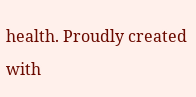health. Proudly created with